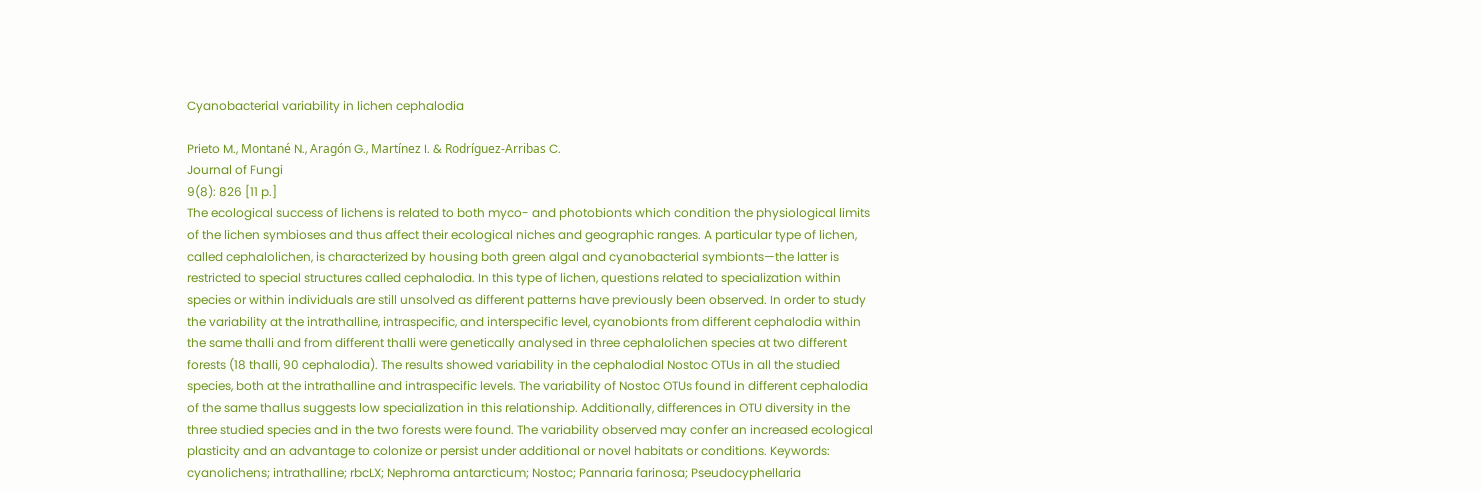Cyanobacterial variability in lichen cephalodia

Prieto M., Montané N., Aragón G., Martínez I. & Rodríguez-Arribas C.
Journal of Fungi
9(8): 826 [11 p.]
The ecological success of lichens is related to both myco- and photobionts which condition the physiological limits of the lichen symbioses and thus affect their ecological niches and geographic ranges. A particular type of lichen, called cephalolichen, is characterized by housing both green algal and cyanobacterial symbionts—the latter is restricted to special structures called cephalodia. In this type of lichen, questions related to specialization within species or within individuals are still unsolved as different patterns have previously been observed. In order to study the variability at the intrathalline, intraspecific, and interspecific level, cyanobionts from different cephalodia within the same thalli and from different thalli were genetically analysed in three cephalolichen species at two different forests (18 thalli, 90 cephalodia). The results showed variability in the cephalodial Nostoc OTUs in all the studied species, both at the intrathalline and intraspecific levels. The variability of Nostoc OTUs found in different cephalodia of the same thallus suggests low specialization in this relationship. Additionally, differences in OTU diversity in the three studied species and in the two forests were found. The variability observed may confer an increased ecological plasticity and an advantage to colonize or persist under additional or novel habitats or conditions. Keywords: cyanolichens; intrathalline; rbcLX; Nephroma antarcticum; Nostoc; Pannaria farinosa; Pseudocyphellaria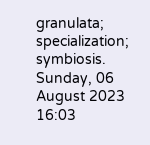granulata; specialization; symbiosis.
Sunday, 06 August 2023 16:03